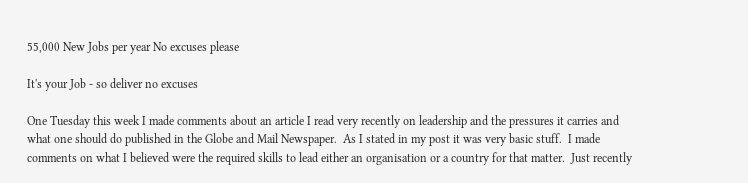55,000 New Jobs per year No excuses please

It's your Job - so deliver no excuses

One Tuesday this week I made comments about an article I read very recently on leadership and the pressures it carries and what one should do published in the Globe and Mail Newspaper.  As I stated in my post it was very basic stuff.  I made comments on what I believed were the required skills to lead either an organisation or a country for that matter.  Just recently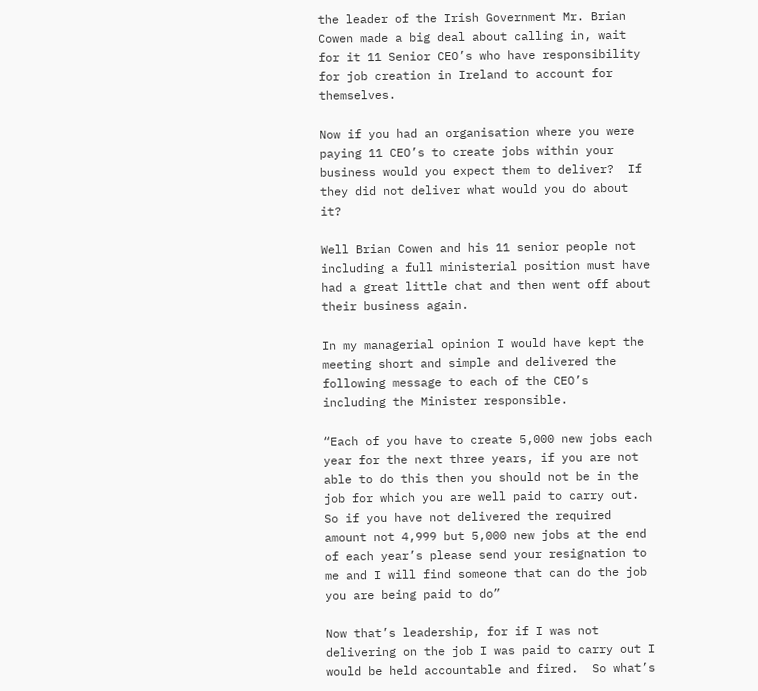the leader of the Irish Government Mr. Brian Cowen made a big deal about calling in, wait for it 11 Senior CEO’s who have responsibility for job creation in Ireland to account for themselves.

Now if you had an organisation where you were paying 11 CEO’s to create jobs within your business would you expect them to deliver?  If they did not deliver what would you do about it?

Well Brian Cowen and his 11 senior people not including a full ministerial position must have had a great little chat and then went off about their business again.

In my managerial opinion I would have kept the meeting short and simple and delivered the following message to each of the CEO’s including the Minister responsible.

“Each of you have to create 5,000 new jobs each year for the next three years, if you are not able to do this then you should not be in the job for which you are well paid to carry out.  So if you have not delivered the required amount not 4,999 but 5,000 new jobs at the end of each year’s please send your resignation to me and I will find someone that can do the job you are being paid to do”

Now that’s leadership, for if I was not delivering on the job I was paid to carry out I would be held accountable and fired.  So what’s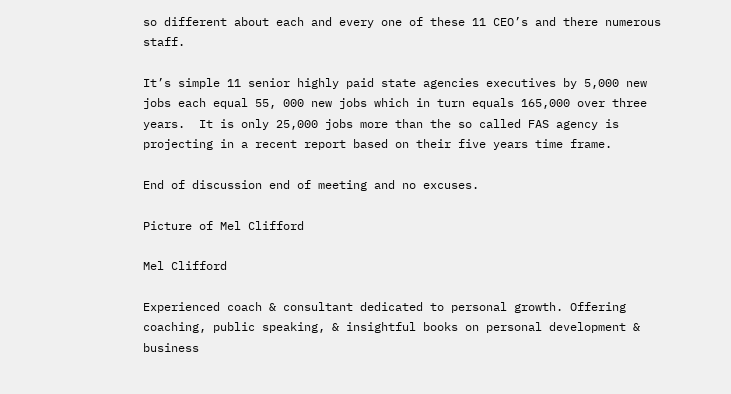so different about each and every one of these 11 CEO’s and there numerous staff.

It’s simple 11 senior highly paid state agencies executives by 5,000 new jobs each equal 55, 000 new jobs which in turn equals 165,000 over three years.  It is only 25,000 jobs more than the so called FAS agency is projecting in a recent report based on their five years time frame.

End of discussion end of meeting and no excuses.

Picture of Mel Clifford

Mel Clifford

Experienced coach & consultant dedicated to personal growth. Offering coaching, public speaking, & insightful books on personal development & business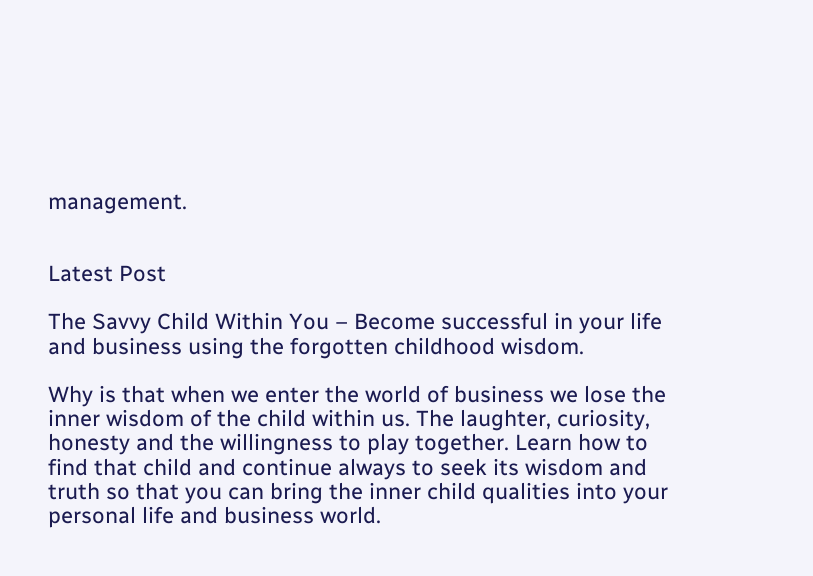management.


Latest Post

The Savvy Child Within You – Become successful in your life and business using the forgotten childhood wisdom.

Why is that when we enter the world of business we lose the inner wisdom of the child within us. The laughter, curiosity, honesty and the willingness to play together. Learn how to find that child and continue always to seek its wisdom and truth so that you can bring the inner child qualities into your personal life and business world.